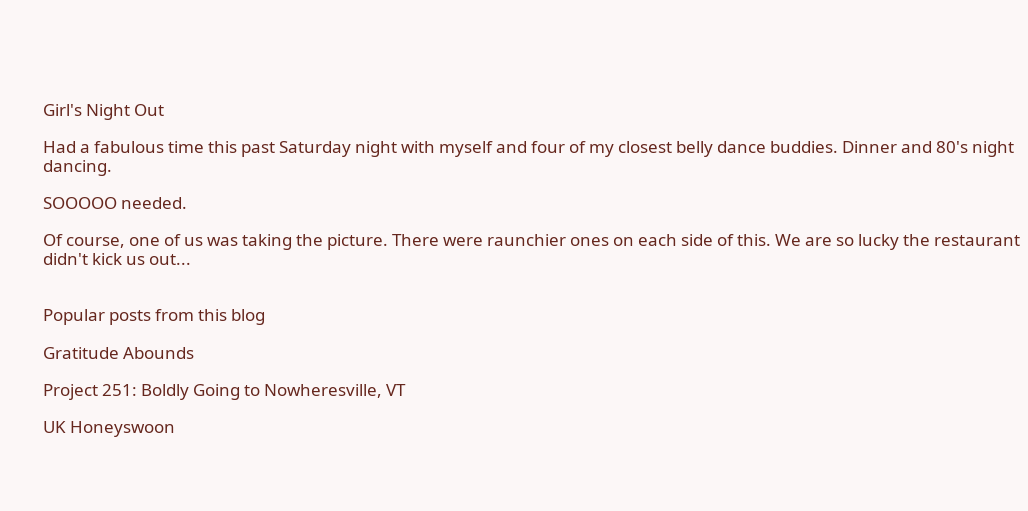Girl's Night Out

Had a fabulous time this past Saturday night with myself and four of my closest belly dance buddies. Dinner and 80's night dancing.

SOOOOO needed.

Of course, one of us was taking the picture. There were raunchier ones on each side of this. We are so lucky the restaurant didn't kick us out...


Popular posts from this blog

Gratitude Abounds

Project 251: Boldly Going to Nowheresville, VT

UK Honeyswoon